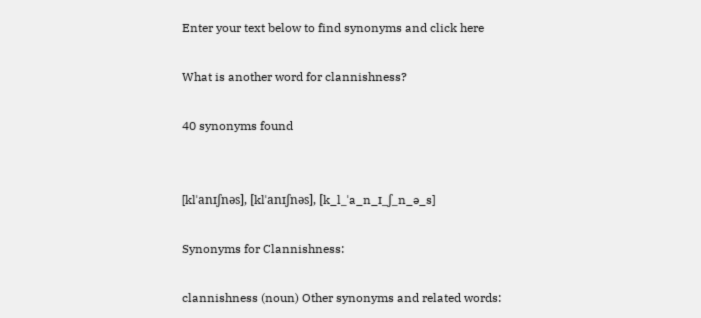Enter your text below to find synonyms and click here

What is another word for clannishness?

40 synonyms found


[klˈanɪʃnəs], [klˈanɪʃnəs], [k_l_ˈa_n_ɪ_ʃ_n_ə_s]

Synonyms for Clannishness:

clannishness (noun) Other synonyms and related words: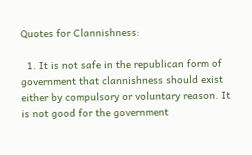Quotes for Clannishness:

  1. It is not safe in the republican form of government that clannishness should exist either by compulsory or voluntary reason. It is not good for the government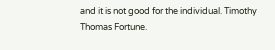and it is not good for the individual. Timothy Thomas Fortune.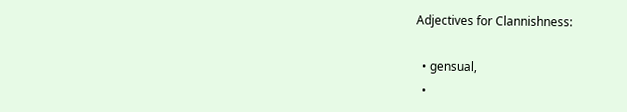Adjectives for Clannishness:

  • gensual,
  •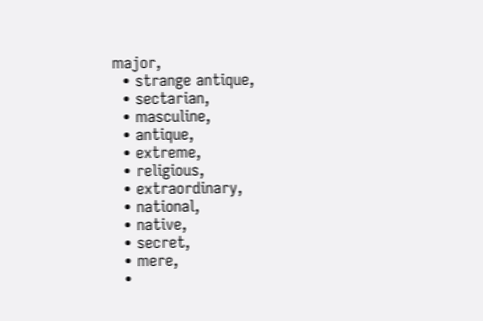major,
  • strange antique,
  • sectarian,
  • masculine,
  • antique,
  • extreme,
  • religious,
  • extraordinary,
  • national,
  • native,
  • secret,
  • mere,
  •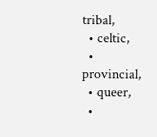tribal,
  • celtic,
  • provincial,
  • queer,
  •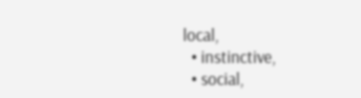local,
  • instinctive,
  • social,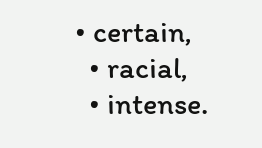• certain,
  • racial,
  • intense.